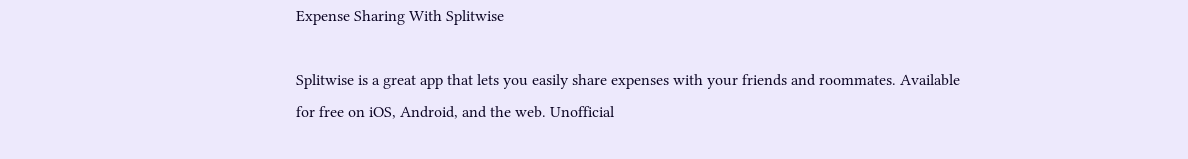Expense Sharing With Splitwise

Splitwise is a great app that lets you easily share expenses with your friends and roommates. Available for free on iOS, Android, and the web. Unofficial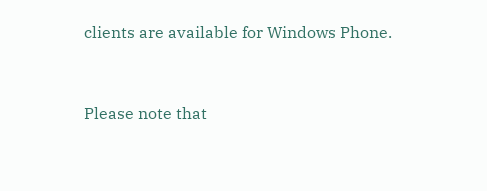clients are available for Windows Phone.


Please note that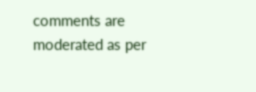comments are moderated as per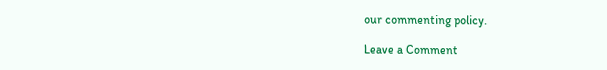our commenting policy.

Leave a Comment